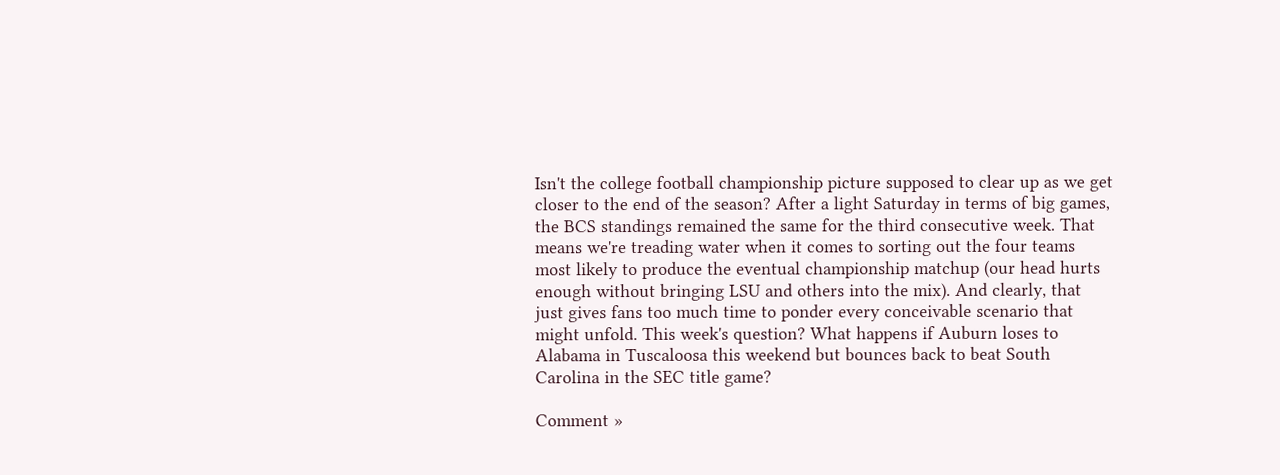Isn't the college football championship picture supposed to clear up as we get closer to the end of the season? After a light Saturday in terms of big games, the BCS standings remained the same for the third consecutive week. That means we're treading water when it comes to sorting out the four teams most likely to produce the eventual championship matchup (our head hurts enough without bringing LSU and others into the mix). And clearly, that just gives fans too much time to ponder every conceivable scenario that might unfold. This week's question? What happens if Auburn loses to Alabama in Tuscaloosa this weekend but bounces back to beat South Carolina in the SEC title game?

Comment »